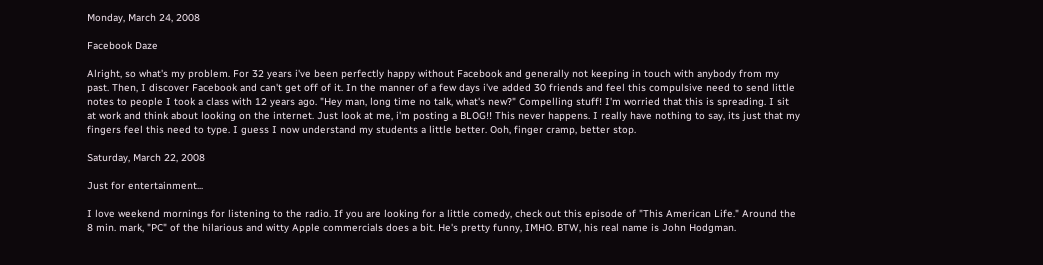Monday, March 24, 2008

Facebook Daze

Alright, so what's my problem. For 32 years i've been perfectly happy without Facebook and generally not keeping in touch with anybody from my past. Then, I discover Facebook and can't get off of it. In the manner of a few days i've added 30 friends and feel this compulsive need to send little notes to people I took a class with 12 years ago. "Hey man, long time no talk, what's new?" Compelling stuff! I'm worried that this is spreading. I sit at work and think about looking on the internet. Just look at me, i'm posting a BLOG!! This never happens. I really have nothing to say, its just that my fingers feel this need to type. I guess I now understand my students a little better. Ooh, finger cramp, better stop.

Saturday, March 22, 2008

Just for entertainment...

I love weekend mornings for listening to the radio. If you are looking for a little comedy, check out this episode of "This American Life." Around the 8 min. mark, "PC" of the hilarious and witty Apple commercials does a bit. He's pretty funny, IMHO. BTW, his real name is John Hodgman.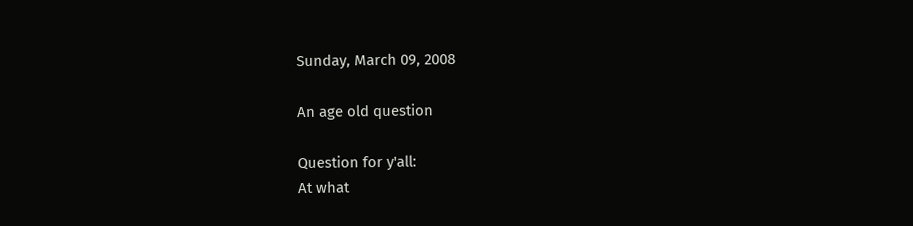Sunday, March 09, 2008

An age old question

Question for y'all:
At what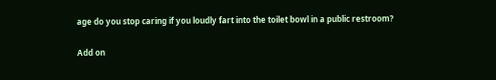age do you stop caring if you loudly fart into the toilet bowl in a public restroom?

Add on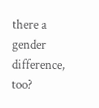there a gender difference, too?